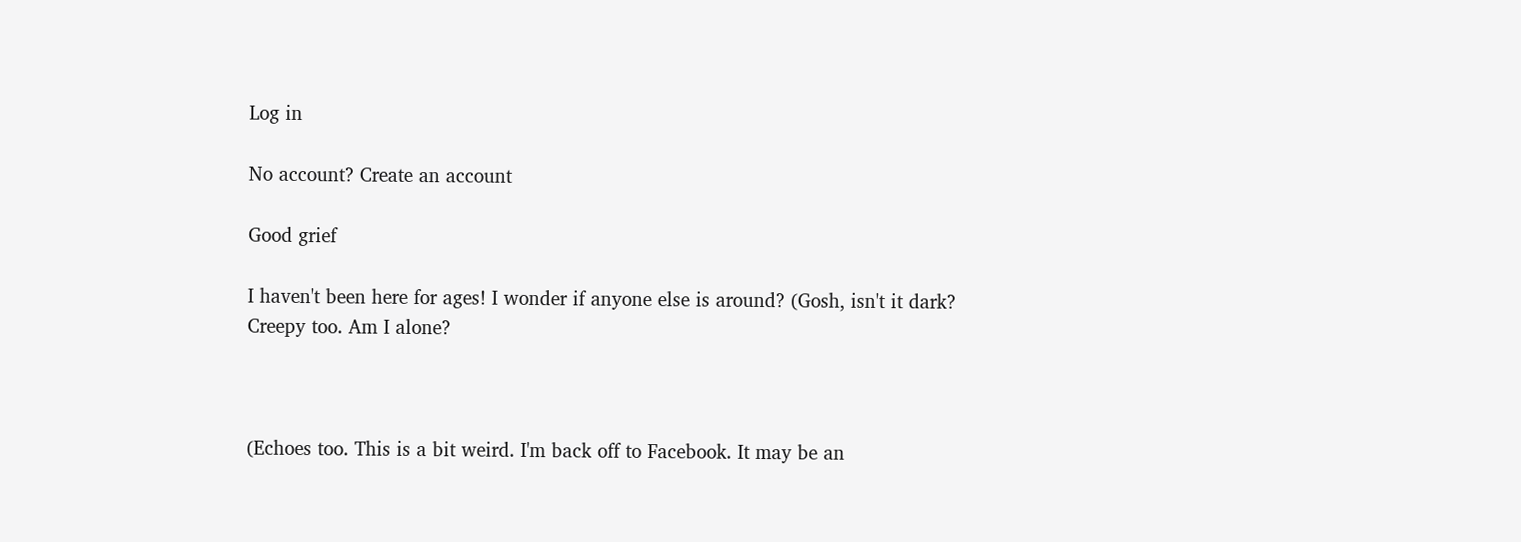Log in

No account? Create an account

Good grief

I haven't been here for ages! I wonder if anyone else is around? (Gosh, isn't it dark? Creepy too. Am I alone?



(Echoes too. This is a bit weird. I'm back off to Facebook. It may be an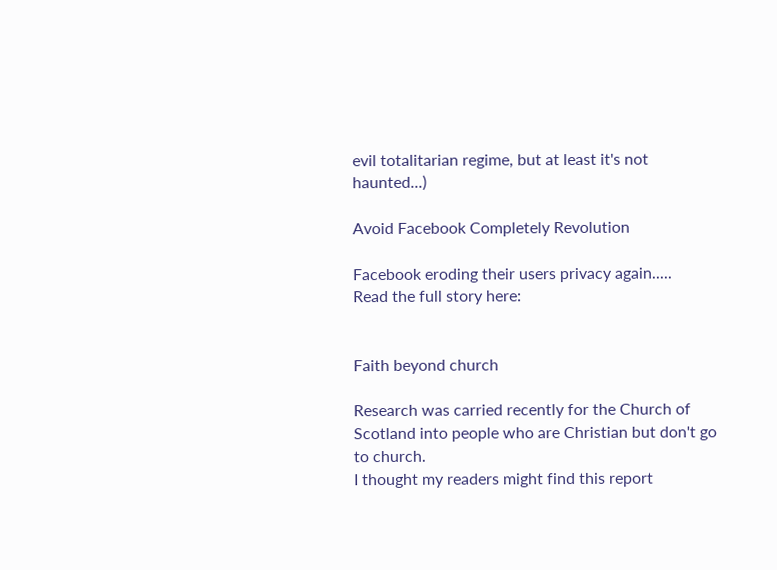evil totalitarian regime, but at least it's not haunted...)

Avoid Facebook Completely Revolution

Facebook eroding their users privacy again.....
Read the full story here:


Faith beyond church

Research was carried recently for the Church of Scotland into people who are Christian but don't go to church.
I thought my readers might find this report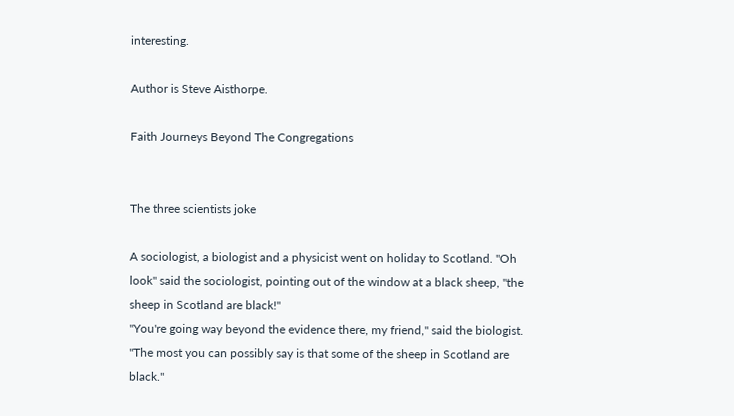interesting.

Author is Steve Aisthorpe.

Faith Journeys Beyond The Congregations


The three scientists joke

A sociologist, a biologist and a physicist went on holiday to Scotland. "Oh look" said the sociologist, pointing out of the window at a black sheep, "the sheep in Scotland are black!"
"You're going way beyond the evidence there, my friend," said the biologist. "The most you can possibly say is that some of the sheep in Scotland are black."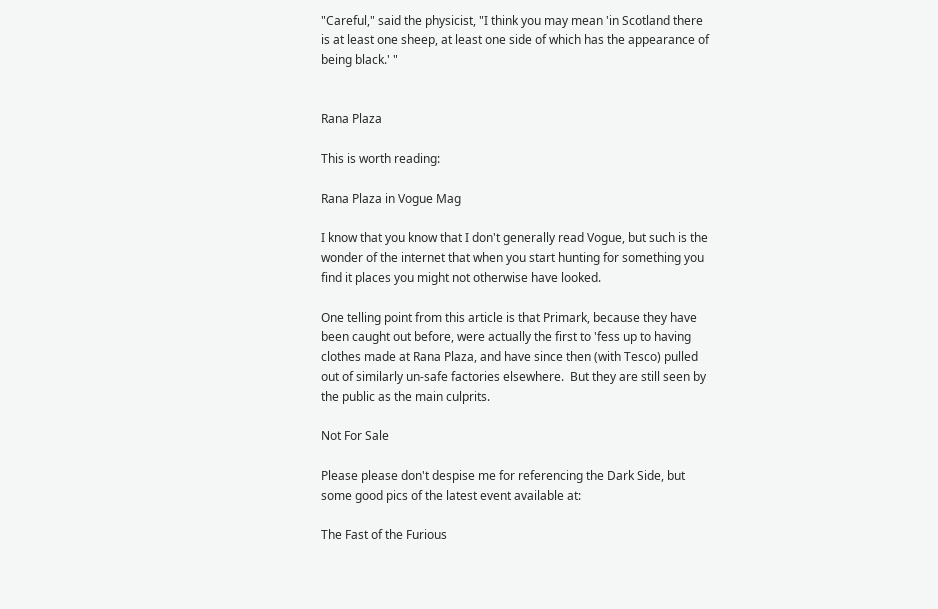"Careful," said the physicist, "I think you may mean 'in Scotland there is at least one sheep, at least one side of which has the appearance of being black.' "


Rana Plaza

This is worth reading:

Rana Plaza in Vogue Mag

I know that you know that I don't generally read Vogue, but such is the wonder of the internet that when you start hunting for something you find it places you might not otherwise have looked.

One telling point from this article is that Primark, because they have been caught out before, were actually the first to 'fess up to having clothes made at Rana Plaza, and have since then (with Tesco) pulled out of similarly un-safe factories elsewhere.  But they are still seen by the public as the main culprits.

Not For Sale

Please please don't despise me for referencing the Dark Side, but some good pics of the latest event available at:

The Fast of the Furious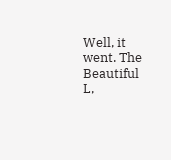Well, it went. The Beautiful L,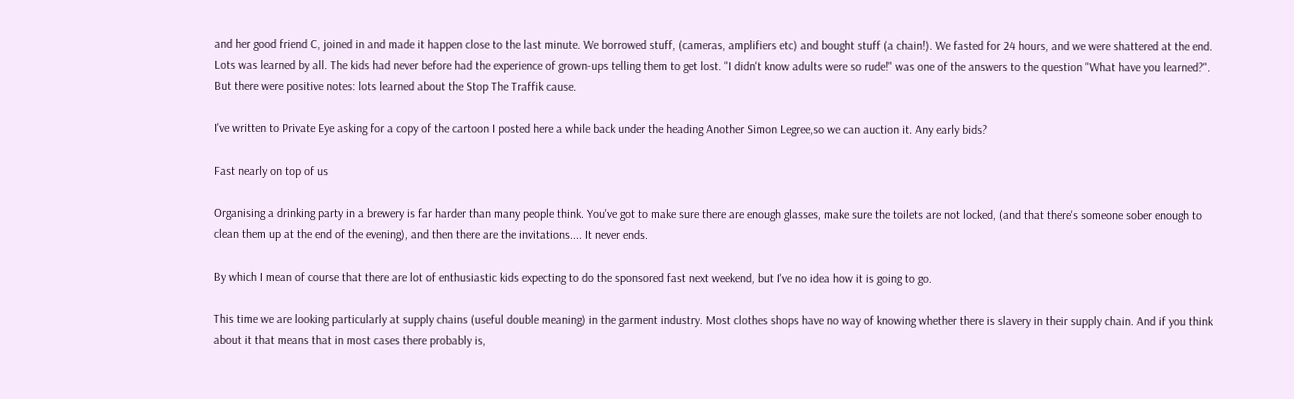and her good friend C, joined in and made it happen close to the last minute. We borrowed stuff, (cameras, amplifiers etc) and bought stuff (a chain!). We fasted for 24 hours, and we were shattered at the end. Lots was learned by all. The kids had never before had the experience of grown-ups telling them to get lost. "I didn't know adults were so rude!" was one of the answers to the question "What have you learned?". But there were positive notes: lots learned about the Stop The Traffik cause.

I've written to Private Eye asking for a copy of the cartoon I posted here a while back under the heading Another Simon Legree,so we can auction it. Any early bids?

Fast nearly on top of us

Organising a drinking party in a brewery is far harder than many people think. You've got to make sure there are enough glasses, make sure the toilets are not locked, (and that there's someone sober enough to clean them up at the end of the evening), and then there are the invitations.... It never ends.

By which I mean of course that there are lot of enthusiastic kids expecting to do the sponsored fast next weekend, but I've no idea how it is going to go.

This time we are looking particularly at supply chains (useful double meaning) in the garment industry. Most clothes shops have no way of knowing whether there is slavery in their supply chain. And if you think about it that means that in most cases there probably is,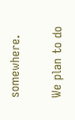somewhere.

We plan to do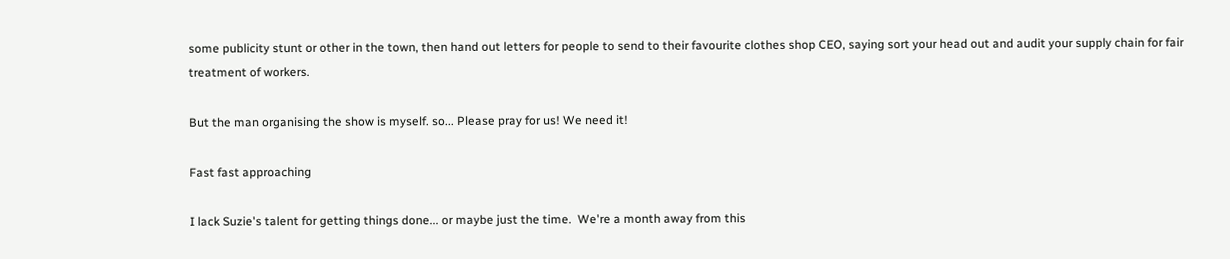some publicity stunt or other in the town, then hand out letters for people to send to their favourite clothes shop CEO, saying sort your head out and audit your supply chain for fair treatment of workers.

But the man organising the show is myself. so... Please pray for us! We need it!

Fast fast approaching

I lack Suzie's talent for getting things done... or maybe just the time.  We're a month away from this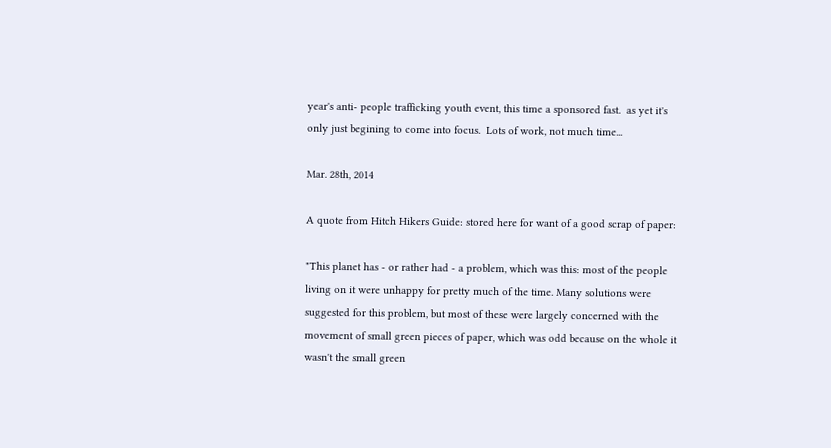year's anti- people trafficking youth event, this time a sponsored fast.  as yet it's only just begining to come into focus.  Lots of work, not much time...

Mar. 28th, 2014

A quote from Hitch Hikers Guide: stored here for want of a good scrap of paper:

"This planet has - or rather had - a problem, which was this: most of the people living on it were unhappy for pretty much of the time. Many solutions were suggested for this problem, but most of these were largely concerned with the movement of small green pieces of paper, which was odd because on the whole it wasn't the small green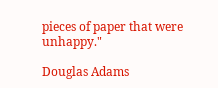pieces of paper that were unhappy."

Douglas Adams